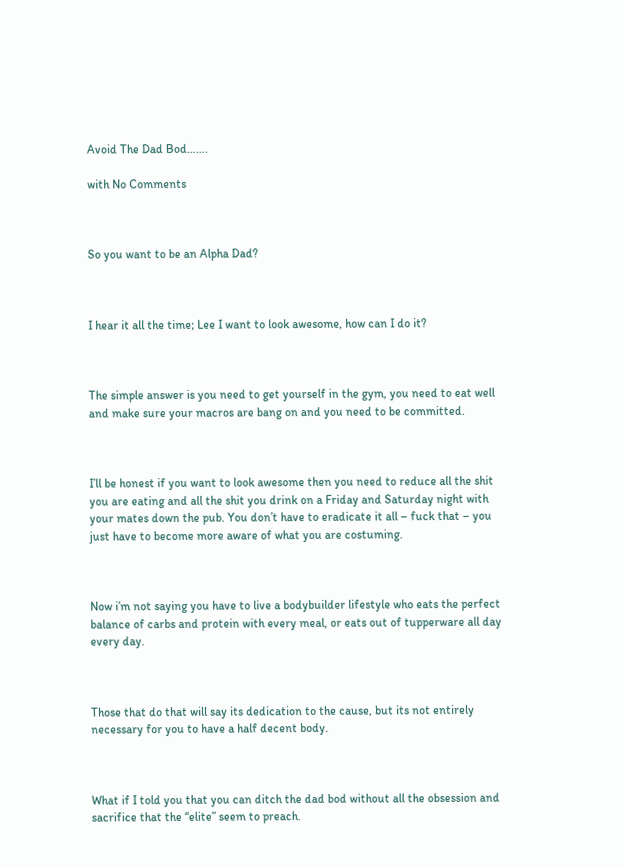Avoid The Dad Bod…….

with No Comments



So you want to be an Alpha Dad?



I hear it all the time; Lee I want to look awesome, how can I do it?



The simple answer is you need to get yourself in the gym, you need to eat well and make sure your macros are bang on and you need to be committed.



I’ll be honest if you want to look awesome then you need to reduce all the shit you are eating and all the shit you drink on a Friday and Saturday night with your mates down the pub. You don’t have to eradicate it all – fuck that – you just have to become more aware of what you are costuming.



Now i’m not saying you have to live a bodybuilder lifestyle who eats the perfect balance of carbs and protein with every meal, or eats out of tupperware all day every day.



Those that do that will say its dedication to the cause, but its not entirely necessary for you to have a half decent body.



What if I told you that you can ditch the dad bod without all the obsession and sacrifice that the “elite” seem to preach.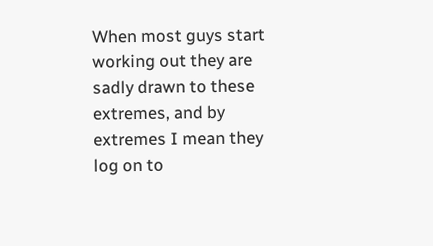When most guys start working out they are sadly drawn to these extremes, and by extremes I mean they log on to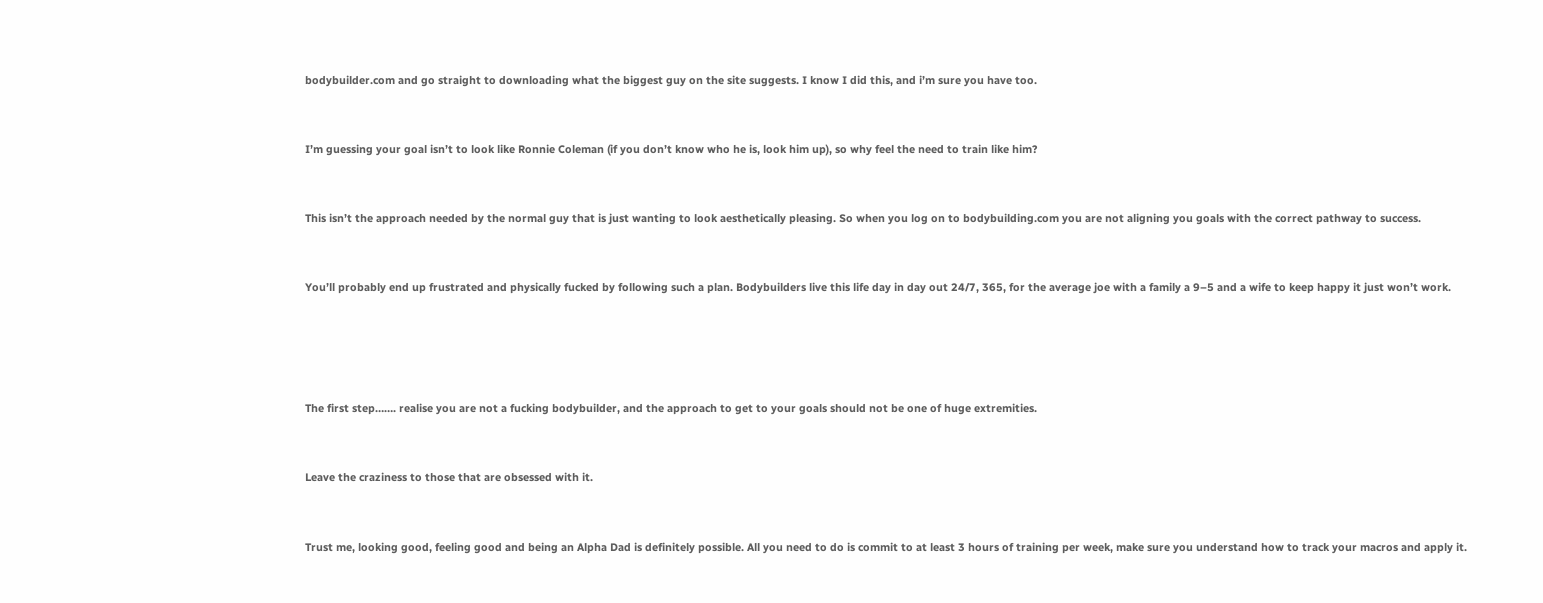bodybuilder.com and go straight to downloading what the biggest guy on the site suggests. I know I did this, and i’m sure you have too.



I’m guessing your goal isn’t to look like Ronnie Coleman (if you don’t know who he is, look him up), so why feel the need to train like him?



This isn’t the approach needed by the normal guy that is just wanting to look aesthetically pleasing. So when you log on to bodybuilding.com you are not aligning you goals with the correct pathway to success.



You’ll probably end up frustrated and physically fucked by following such a plan. Bodybuilders live this life day in day out 24/7, 365, for the average joe with a family a 9–5 and a wife to keep happy it just won’t work.






The first step……. realise you are not a fucking bodybuilder, and the approach to get to your goals should not be one of huge extremities.



Leave the craziness to those that are obsessed with it.



Trust me, looking good, feeling good and being an Alpha Dad is definitely possible. All you need to do is commit to at least 3 hours of training per week, make sure you understand how to track your macros and apply it.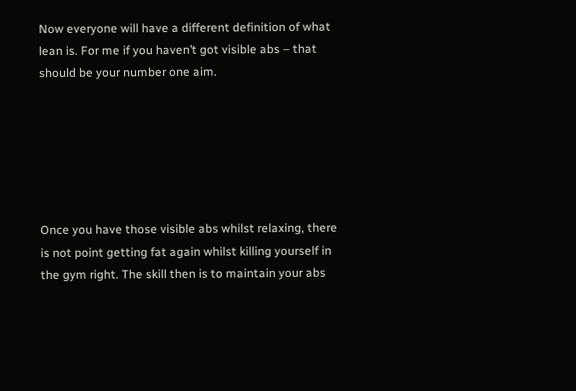Now everyone will have a different definition of what lean is. For me if you haven’t got visible abs – that should be your number one aim.






Once you have those visible abs whilst relaxing, there is not point getting fat again whilst killing yourself in the gym right. The skill then is to maintain your abs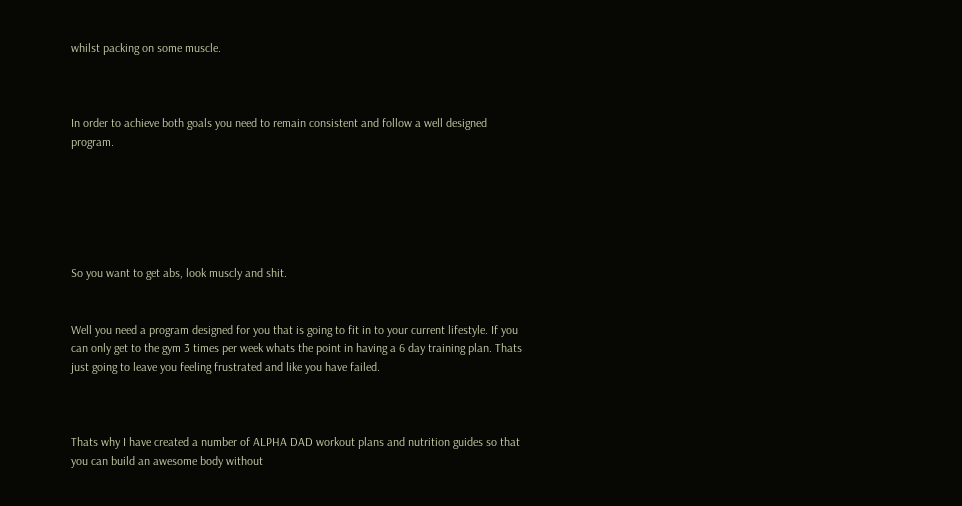whilst packing on some muscle.



In order to achieve both goals you need to remain consistent and follow a well designed program.






So you want to get abs, look muscly and shit.


Well you need a program designed for you that is going to fit in to your current lifestyle. If you can only get to the gym 3 times per week whats the point in having a 6 day training plan. Thats just going to leave you feeling frustrated and like you have failed.



Thats why I have created a number of ALPHA DAD workout plans and nutrition guides so that you can build an awesome body without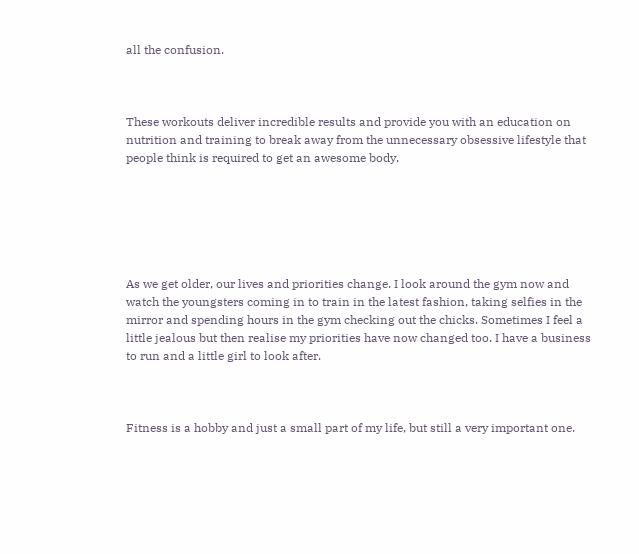all the confusion.



These workouts deliver incredible results and provide you with an education on nutrition and training to break away from the unnecessary obsessive lifestyle that people think is required to get an awesome body.






As we get older, our lives and priorities change. I look around the gym now and watch the youngsters coming in to train in the latest fashion, taking selfies in the mirror and spending hours in the gym checking out the chicks. Sometimes I feel a little jealous but then realise my priorities have now changed too. I have a business to run and a little girl to look after.



Fitness is a hobby and just a small part of my life, but still a very important one.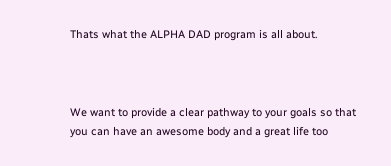Thats what the ALPHA DAD program is all about.



We want to provide a clear pathway to your goals so that you can have an awesome body and a great life too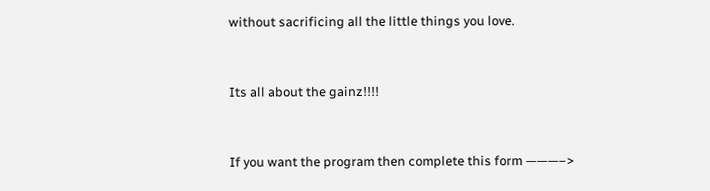without sacrificing all the little things you love.



Its all about the gainz!!!!



If you want the program then complete this form ———–>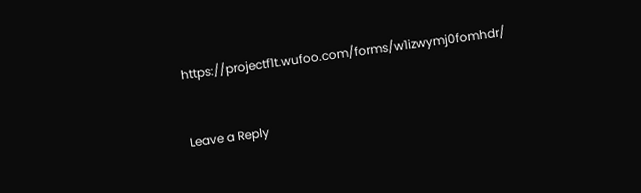https://projectf1t.wufoo.com/forms/w1izwymj0fomhdr/


Leave a Reply